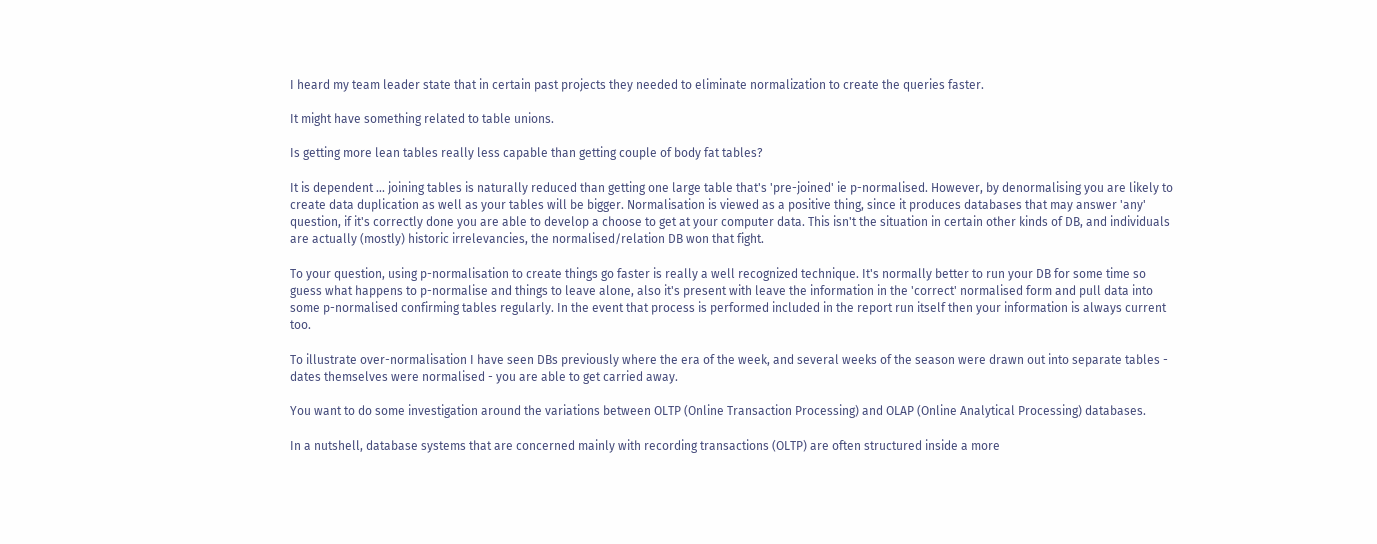I heard my team leader state that in certain past projects they needed to eliminate normalization to create the queries faster.

It might have something related to table unions.

Is getting more lean tables really less capable than getting couple of body fat tables?

It is dependent ... joining tables is naturally reduced than getting one large table that's 'pre-joined' ie p-normalised. However, by denormalising you are likely to create data duplication as well as your tables will be bigger. Normalisation is viewed as a positive thing, since it produces databases that may answer 'any' question, if it's correctly done you are able to develop a choose to get at your computer data. This isn't the situation in certain other kinds of DB, and individuals are actually (mostly) historic irrelevancies, the normalised/relation DB won that fight.

To your question, using p-normalisation to create things go faster is really a well recognized technique. It's normally better to run your DB for some time so guess what happens to p-normalise and things to leave alone, also it's present with leave the information in the 'correct' normalised form and pull data into some p-normalised confirming tables regularly. In the event that process is performed included in the report run itself then your information is always current too.

To illustrate over-normalisation I have seen DBs previously where the era of the week, and several weeks of the season were drawn out into separate tables - dates themselves were normalised - you are able to get carried away.

You want to do some investigation around the variations between OLTP (Online Transaction Processing) and OLAP (Online Analytical Processing) databases.

In a nutshell, database systems that are concerned mainly with recording transactions (OLTP) are often structured inside a more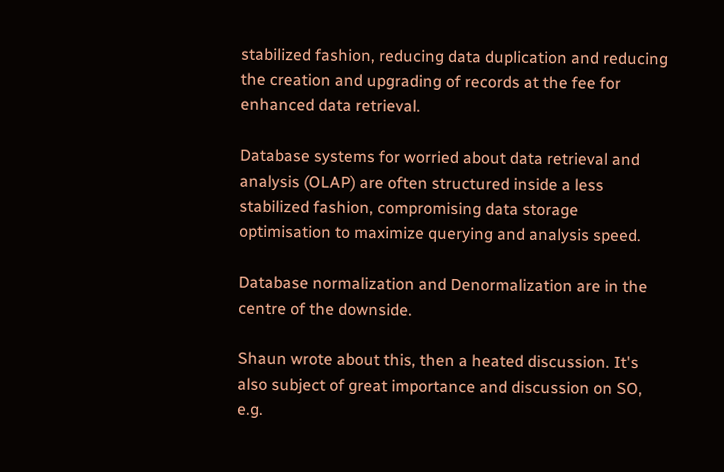stabilized fashion, reducing data duplication and reducing the creation and upgrading of records at the fee for enhanced data retrieval.

Database systems for worried about data retrieval and analysis (OLAP) are often structured inside a less stabilized fashion, compromising data storage optimisation to maximize querying and analysis speed.

Database normalization and Denormalization are in the centre of the downside.

Shaun wrote about this, then a heated discussion. It's also subject of great importance and discussion on SO, e.g.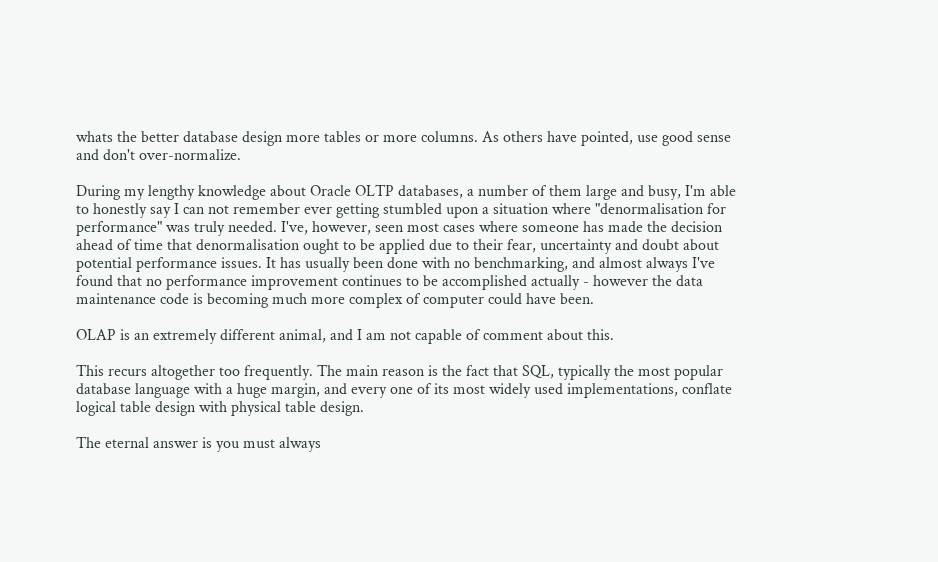whats the better database design more tables or more columns. As others have pointed, use good sense and don't over-normalize.

During my lengthy knowledge about Oracle OLTP databases, a number of them large and busy, I'm able to honestly say I can not remember ever getting stumbled upon a situation where "denormalisation for performance" was truly needed. I've, however, seen most cases where someone has made the decision ahead of time that denormalisation ought to be applied due to their fear, uncertainty and doubt about potential performance issues. It has usually been done with no benchmarking, and almost always I've found that no performance improvement continues to be accomplished actually - however the data maintenance code is becoming much more complex of computer could have been.

OLAP is an extremely different animal, and I am not capable of comment about this.

This recurs altogether too frequently. The main reason is the fact that SQL, typically the most popular database language with a huge margin, and every one of its most widely used implementations, conflate logical table design with physical table design.

The eternal answer is you must always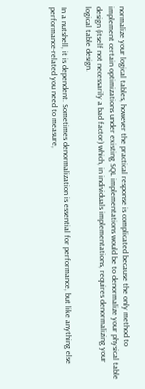normalize your logical tables, however the practical response is complicated because the only method to implement certain optimizations under existing SQL implementations would be to denormalize your physical table design (itself not necessarily a bad factor) which, in individuals implementations, requires denormalizing your logical table design.

In a nutshell, it is dependent. Sometimes denormalization is essential for performance, but like anything else performance-related you need to measure,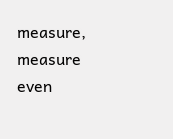measure, measure even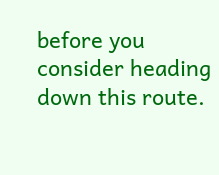before you consider heading down this route.